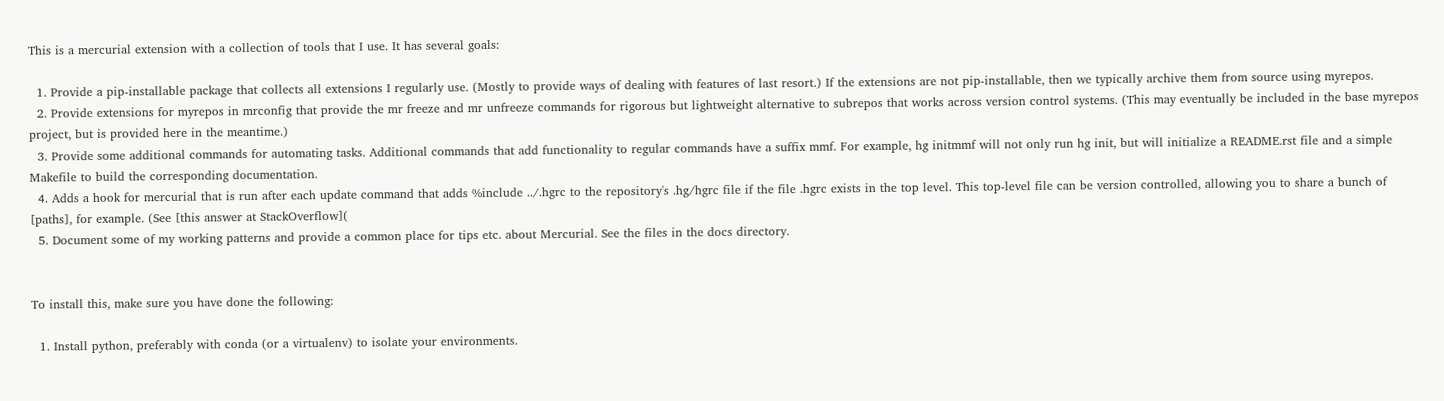This is a mercurial extension with a collection of tools that I use. It has several goals:

  1. Provide a pip-installable package that collects all extensions I regularly use. (Mostly to provide ways of dealing with features of last resort.) If the extensions are not pip-installable, then we typically archive them from source using myrepos.
  2. Provide extensions for myrepos in mrconfig that provide the mr freeze and mr unfreeze commands for rigorous but lightweight alternative to subrepos that works across version control systems. (This may eventually be included in the base myrepos project, but is provided here in the meantime.)
  3. Provide some additional commands for automating tasks. Additional commands that add functionality to regular commands have a suffix mmf. For example, hg initmmf will not only run hg init, but will initialize a README.rst file and a simple Makefile to build the corresponding documentation.
  4. Adds a hook for mercurial that is run after each update command that adds %include ../.hgrc to the repository's .hg/hgrc file if the file .hgrc exists in the top level. This top-level file can be version controlled, allowing you to share a bunch of [paths], for example. (See [this answer at StackOverflow](
  5. Document some of my working patterns and provide a common place for tips etc. about Mercurial. See the files in the docs directory.


To install this, make sure you have done the following:

  1. Install python, preferably with conda (or a virtualenv) to isolate your environments.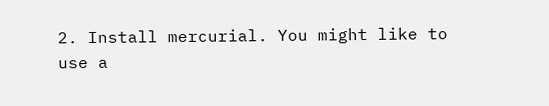2. Install mercurial. You might like to use a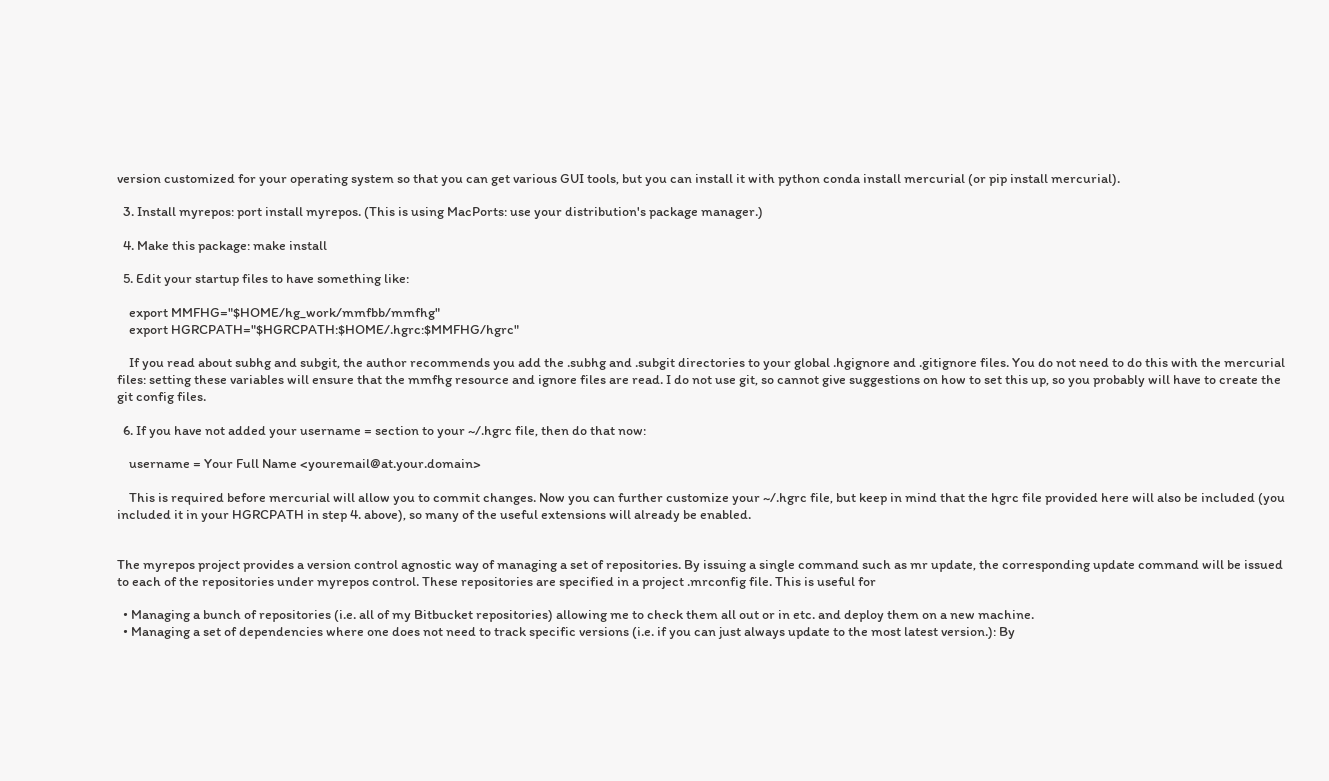version customized for your operating system so that you can get various GUI tools, but you can install it with python conda install mercurial (or pip install mercurial).

  3. Install myrepos: port install myrepos. (This is using MacPorts: use your distribution's package manager.)

  4. Make this package: make install

  5. Edit your startup files to have something like:

    export MMFHG="$HOME/hg_work/mmfbb/mmfhg"
    export HGRCPATH="$HGRCPATH:$HOME/.hgrc:$MMFHG/hgrc"

    If you read about subhg and subgit, the author recommends you add the .subhg and .subgit directories to your global .hgignore and .gitignore files. You do not need to do this with the mercurial files: setting these variables will ensure that the mmfhg resource and ignore files are read. I do not use git, so cannot give suggestions on how to set this up, so you probably will have to create the git config files.

  6. If you have not added your username = section to your ~/.hgrc file, then do that now:

    username = Your Full Name <youremail@at.your.domain>

    This is required before mercurial will allow you to commit changes. Now you can further customize your ~/.hgrc file, but keep in mind that the hgrc file provided here will also be included (you included it in your HGRCPATH in step 4. above), so many of the useful extensions will already be enabled.


The myrepos project provides a version control agnostic way of managing a set of repositories. By issuing a single command such as mr update, the corresponding update command will be issued to each of the repositories under myrepos control. These repositories are specified in a project .mrconfig file. This is useful for

  • Managing a bunch of repositories (i.e. all of my Bitbucket repositories) allowing me to check them all out or in etc. and deploy them on a new machine.
  • Managing a set of dependencies where one does not need to track specific versions (i.e. if you can just always update to the most latest version.): By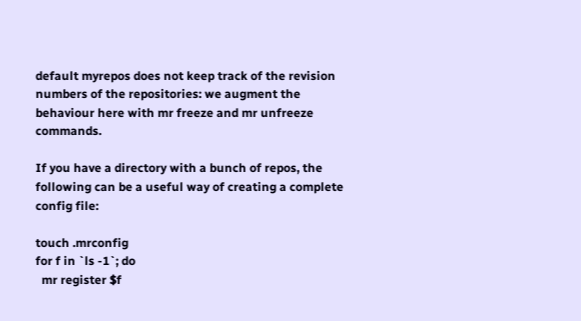default myrepos does not keep track of the revision numbers of the repositories: we augment the behaviour here with mr freeze and mr unfreeze commands.

If you have a directory with a bunch of repos, the following can be a useful way of creating a complete config file:

touch .mrconfig
for f in `ls -1`; do
  mr register $f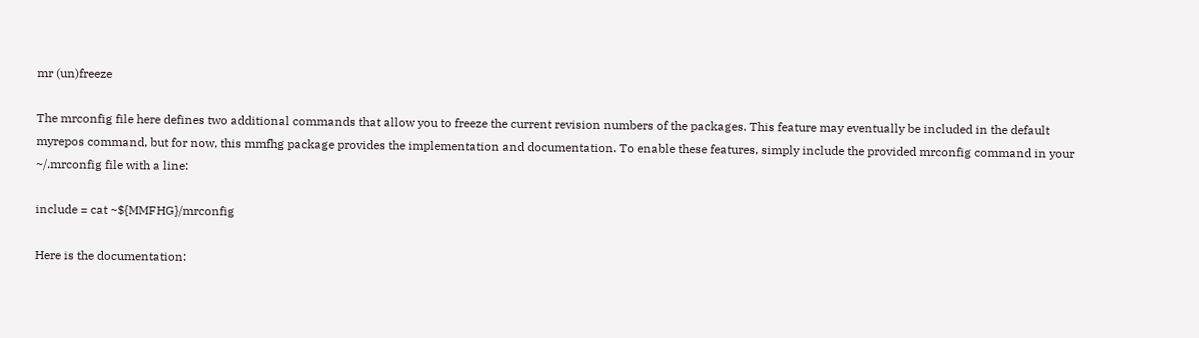mr (un)freeze

The mrconfig file here defines two additional commands that allow you to freeze the current revision numbers of the packages. This feature may eventually be included in the default myrepos command, but for now, this mmfhg package provides the implementation and documentation. To enable these features, simply include the provided mrconfig command in your ~/.mrconfig file with a line:

include = cat ~${MMFHG}/mrconfig

Here is the documentation: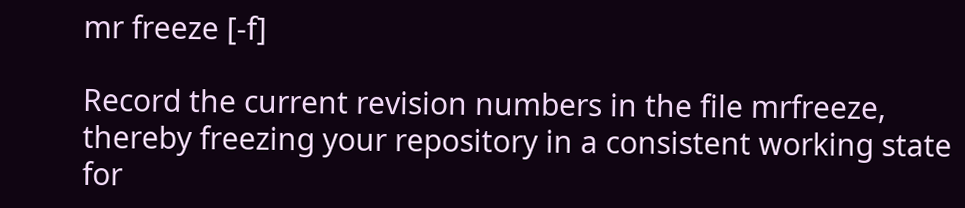mr freeze [-f]

Record the current revision numbers in the file mrfreeze, thereby freezing your repository in a consistent working state for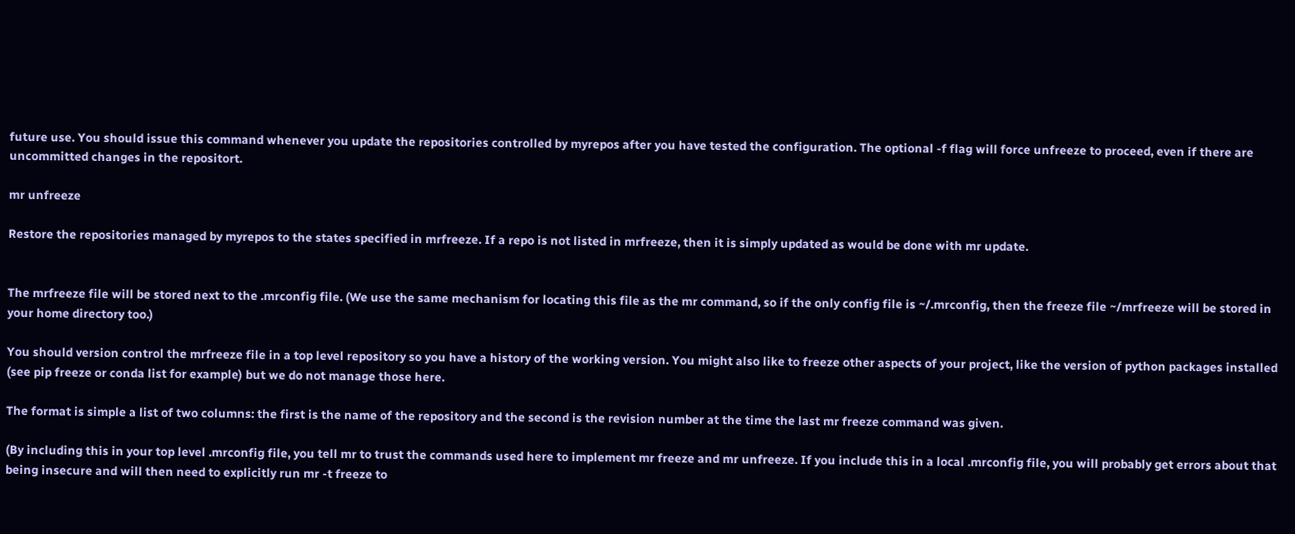future use. You should issue this command whenever you update the repositories controlled by myrepos after you have tested the configuration. The optional -f flag will force unfreeze to proceed, even if there are uncommitted changes in the repositort.

mr unfreeze

Restore the repositories managed by myrepos to the states specified in mrfreeze. If a repo is not listed in mrfreeze, then it is simply updated as would be done with mr update.


The mrfreeze file will be stored next to the .mrconfig file. (We use the same mechanism for locating this file as the mr command, so if the only config file is ~/.mrconfig, then the freeze file ~/mrfreeze will be stored in your home directory too.)

You should version control the mrfreeze file in a top level repository so you have a history of the working version. You might also like to freeze other aspects of your project, like the version of python packages installed (see pip freeze or conda list for example) but we do not manage those here.

The format is simple a list of two columns: the first is the name of the repository and the second is the revision number at the time the last mr freeze command was given.

(By including this in your top level .mrconfig file, you tell mr to trust the commands used here to implement mr freeze and mr unfreeze. If you include this in a local .mrconfig file, you will probably get errors about that being insecure and will then need to explicitly run mr -t freeze to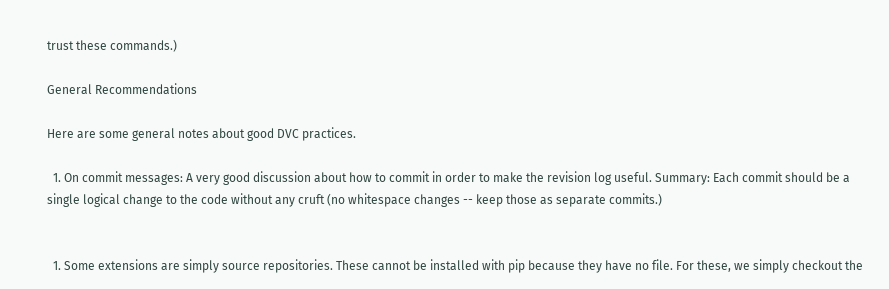trust these commands.)

General Recommendations

Here are some general notes about good DVC practices.

  1. On commit messages: A very good discussion about how to commit in order to make the revision log useful. Summary: Each commit should be a single logical change to the code without any cruft (no whitespace changes -- keep those as separate commits.)


  1. Some extensions are simply source repositories. These cannot be installed with pip because they have no file. For these, we simply checkout the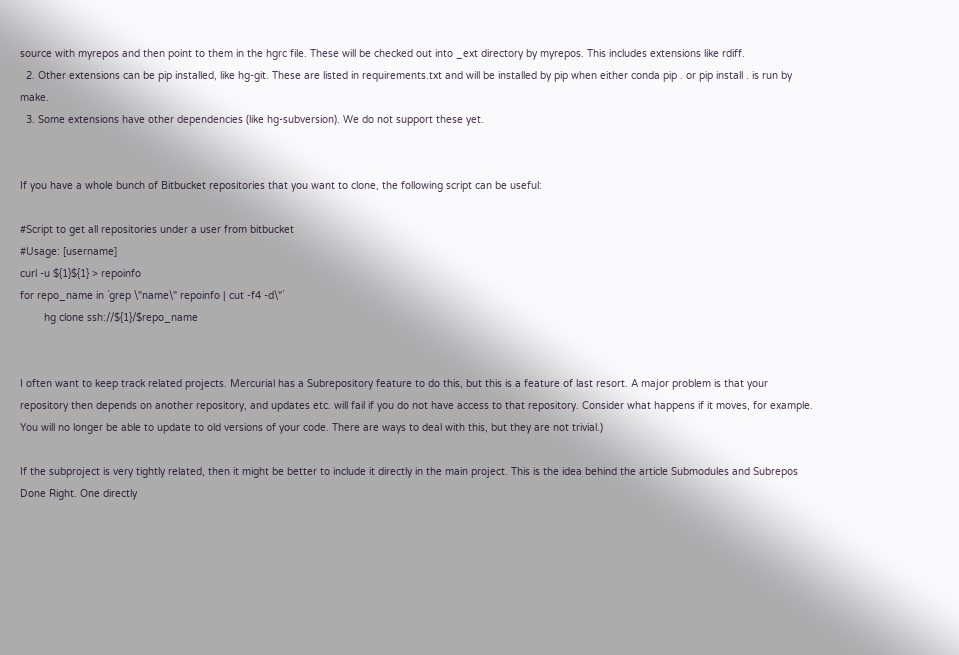source with myrepos and then point to them in the hgrc file. These will be checked out into _ext directory by myrepos. This includes extensions like rdiff.
  2. Other extensions can be pip installed, like hg-git. These are listed in requirements.txt and will be installed by pip when either conda pip . or pip install . is run by make.
  3. Some extensions have other dependencies (like hg-subversion). We do not support these yet.


If you have a whole bunch of Bitbucket repositories that you want to clone, the following script can be useful:

#Script to get all repositories under a user from bitbucket
#Usage: [username]
curl -u ${1}${1} > repoinfo
for repo_name in `grep \"name\" repoinfo | cut -f4 -d\"`
        hg clone ssh://${1}/$repo_name


I often want to keep track related projects. Mercurial has a Subrepository feature to do this, but this is a feature of last resort. A major problem is that your repository then depends on another repository, and updates etc. will fail if you do not have access to that repository. Consider what happens if it moves, for example. You will no longer be able to update to old versions of your code. There are ways to deal with this, but they are not trivial.)

If the subproject is very tightly related, then it might be better to include it directly in the main project. This is the idea behind the article Submodules and Subrepos Done Right. One directly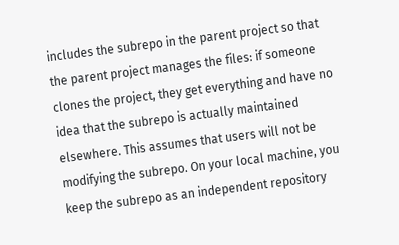includes the subrepo in the parent project so that the parent project manages the files: if someone clones the project, they get everything and have no idea that the subrepo is actually maintained elsewhere. This assumes that users will not be modifying the subrepo. On your local machine, you keep the subrepo as an independent repository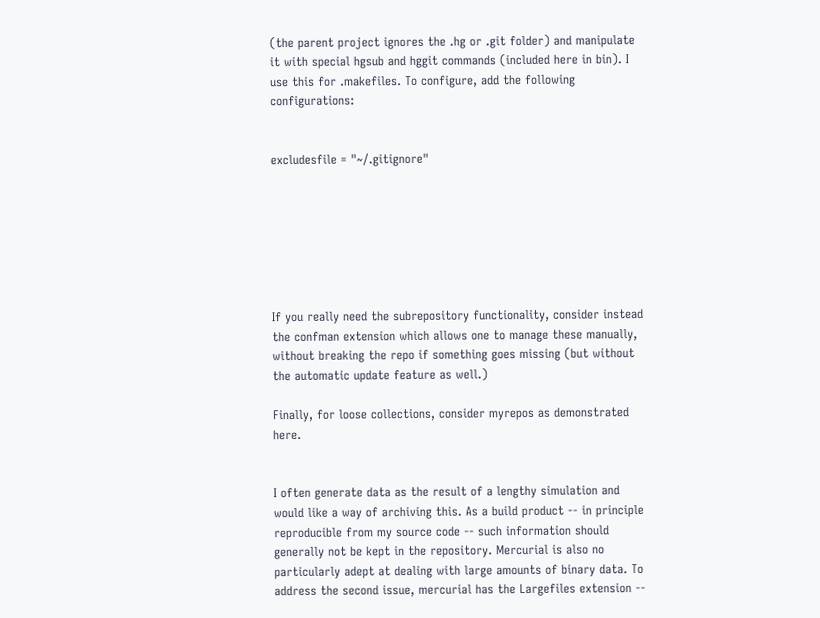(the parent project ignores the .hg or .git folder) and manipulate it with special hgsub and hggit commands (included here in bin). I use this for .makefiles. To configure, add the following configurations:


excludesfile = "~/.gitignore"







If you really need the subrepository functionality, consider instead the confman extension which allows one to manage these manually, without breaking the repo if something goes missing (but without the automatic update feature as well.)

Finally, for loose collections, consider myrepos as demonstrated here.


I often generate data as the result of a lengthy simulation and would like a way of archiving this. As a build product -- in principle reproducible from my source code -- such information should generally not be kept in the repository. Mercurial is also no particularly adept at dealing with large amounts of binary data. To address the second issue, mercurial has the Largefiles extension --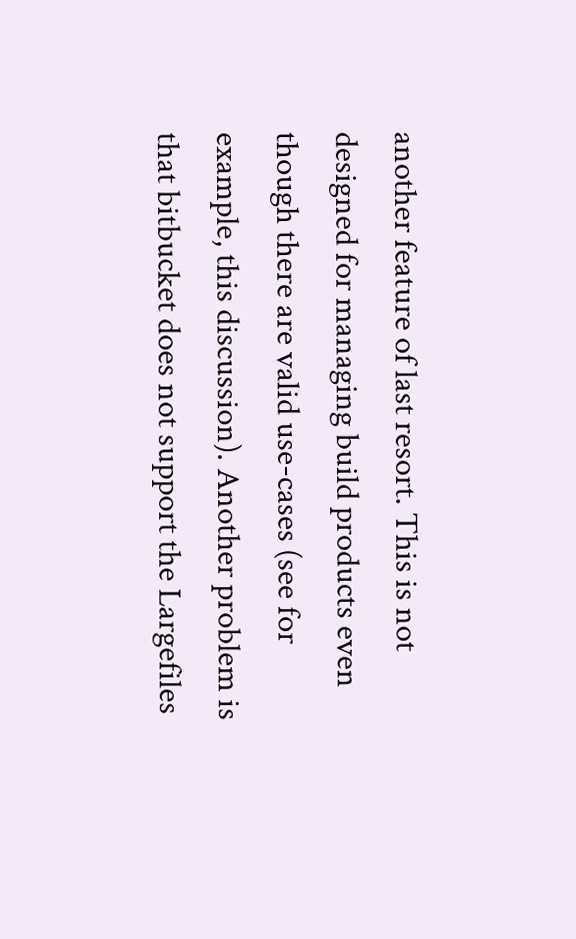another feature of last resort. This is not designed for managing build products even though there are valid use-cases (see for example, this discussion). Another problem is that bitbucket does not support the Largefiles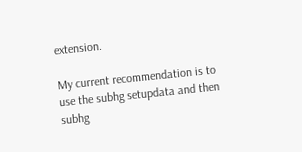extension.

My current recommendation is to use the subhg setupdata and then subhg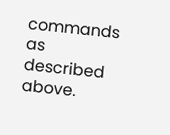commands as described above.